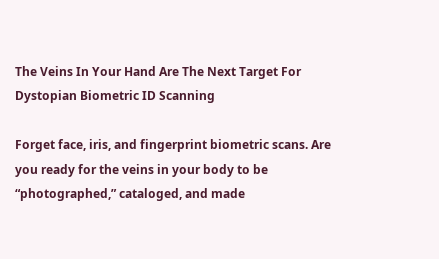The Veins In Your Hand Are The Next Target For Dystopian Biometric ID Scanning

Forget face, iris, and fingerprint biometric scans. Are you ready for the veins in your body to be “photographed,” cataloged, and made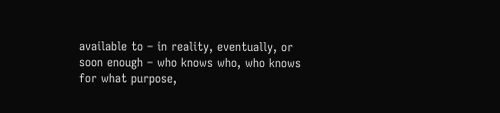available to – in reality, eventually, or soon enough – who knows who, who knows for what purpose,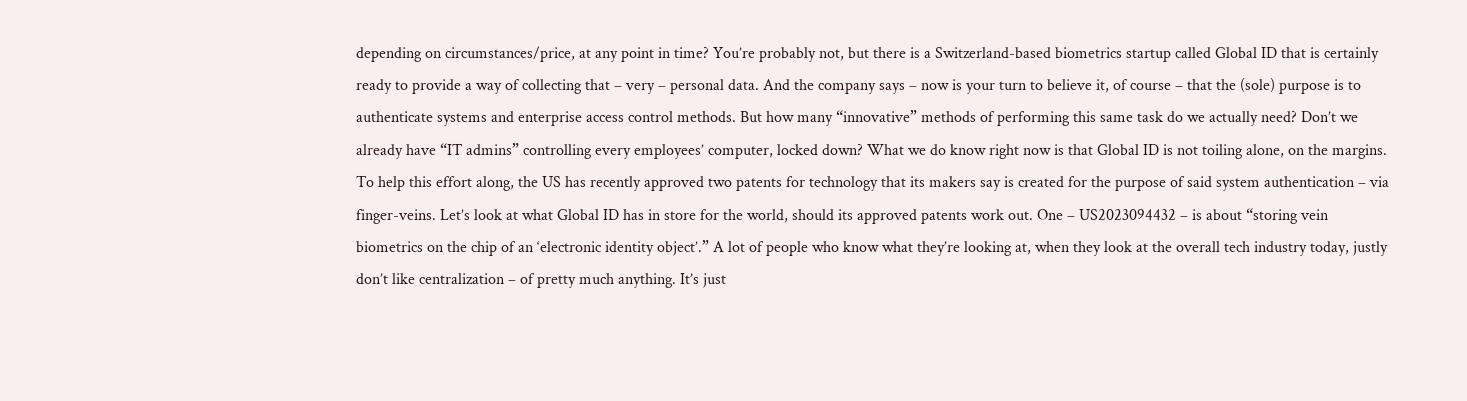depending on circumstances/price, at any point in time? You’re probably not, but there is a Switzerland-based biometrics startup called Global ID that is certainly ready to provide a way of collecting that – very – personal data. And the company says – now is your turn to believe it, of course – that the (sole) purpose is to authenticate systems and enterprise access control methods. But how many “innovative” methods of performing this same task do we actually need? Don’t we already have “IT admins” controlling every employees’ computer, locked down? What we do know right now is that Global ID is not toiling alone, on the margins. To help this effort along, the US has recently approved two patents for technology that its makers say is created for the purpose of said system authentication – via finger-veins. Let’s look at what Global ID has in store for the world, should its approved patents work out. One – US2023094432 – is about “storing vein biometrics on the chip of an ‘electronic identity object’.” A lot of people who know what they’re looking at, when they look at the overall tech industry today, justly don’t like centralization – of pretty much anything. It’s just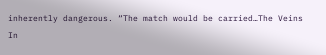inherently dangerous. “The match would be carried…The Veins In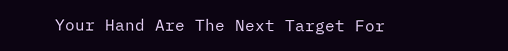Your Hand Are The Next Target For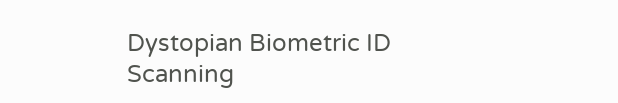Dystopian Biometric ID Scanning